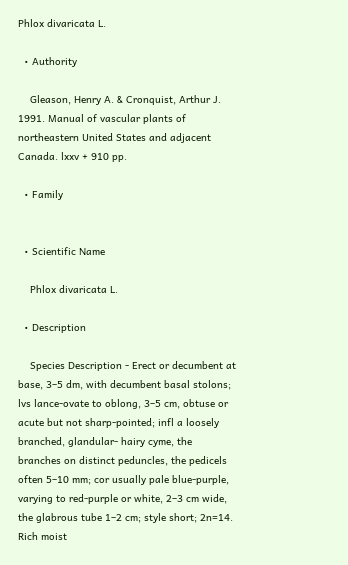Phlox divaricata L.

  • Authority

    Gleason, Henry A. & Cronquist, Arthur J. 1991. Manual of vascular plants of northeastern United States and adjacent Canada. lxxv + 910 pp.

  • Family


  • Scientific Name

    Phlox divaricata L.

  • Description

    Species Description - Erect or decumbent at base, 3–5 dm, with decumbent basal stolons; lvs lance-ovate to oblong, 3–5 cm, obtuse or acute but not sharp-pointed; infl a loosely branched, glandular- hairy cyme, the branches on distinct peduncles, the pedicels often 5–10 mm; cor usually pale blue-purple, varying to red-purple or white, 2–3 cm wide, the glabrous tube 1–2 cm; style short; 2n=14. Rich moist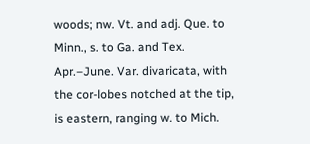woods; nw. Vt. and adj. Que. to Minn., s. to Ga. and Tex. Apr.–June. Var. divaricata, with the cor-lobes notched at the tip, is eastern, ranging w. to Mich.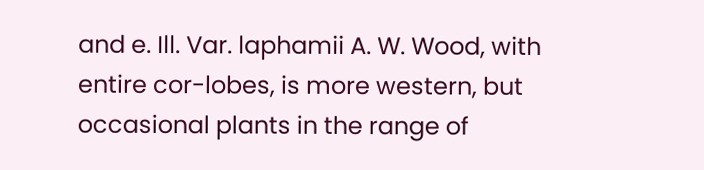and e. Ill. Var. laphamii A. W. Wood, with entire cor-lobes, is more western, but occasional plants in the range of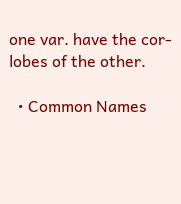one var. have the cor-lobes of the other.

  • Common Names